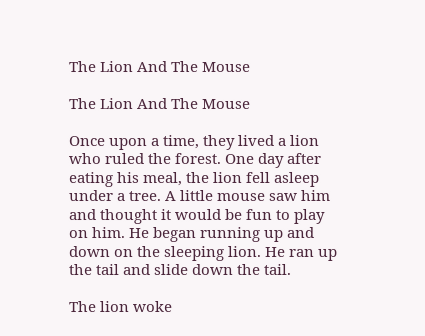The Lion And The Mouse

The Lion And The Mouse

Once upon a time, they lived a lion who ruled the forest. One day after eating his meal, the lion fell asleep under a tree. A little mouse saw him and thought it would be fun to play on him. He began running up and down on the sleeping lion. He ran up the tail and slide down the tail.

The lion woke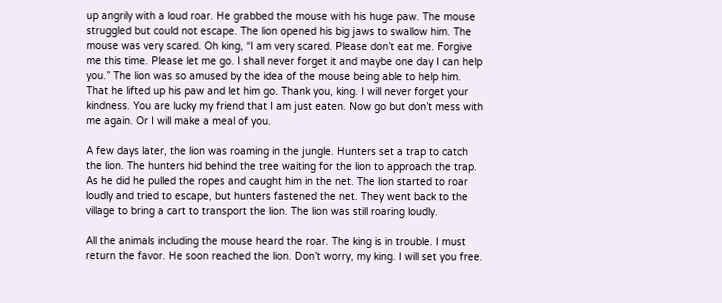up angrily with a loud roar. He grabbed the mouse with his huge paw. The mouse struggled but could not escape. The lion opened his big jaws to swallow him. The mouse was very scared. Oh king, “I am very scared. Please don’t eat me. Forgive me this time. Please let me go. I shall never forget it and maybe one day I can help you.” The lion was so amused by the idea of the mouse being able to help him. That he lifted up his paw and let him go. Thank you, king. I will never forget your kindness. You are lucky my friend that I am just eaten. Now go but don’t mess with me again. Or I will make a meal of you.

A few days later, the lion was roaming in the jungle. Hunters set a trap to catch the lion. The hunters hid behind the tree waiting for the lion to approach the trap. As he did he pulled the ropes and caught him in the net. The lion started to roar loudly and tried to escape, but hunters fastened the net. They went back to the village to bring a cart to transport the lion. The lion was still roaring loudly.

All the animals including the mouse heard the roar. The king is in trouble. I must return the favor. He soon reached the lion. Don’t worry, my king. I will set you free.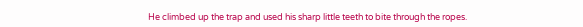He climbed up the trap and used his sharp little teeth to bite through the ropes.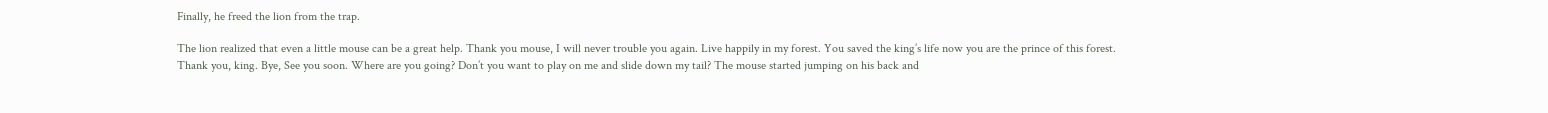Finally, he freed the lion from the trap.

The lion realized that even a little mouse can be a great help. Thank you mouse, I will never trouble you again. Live happily in my forest. You saved the king’s life now you are the prince of this forest. Thank you, king. Bye, See you soon. Where are you going? Don’t you want to play on me and slide down my tail? The mouse started jumping on his back and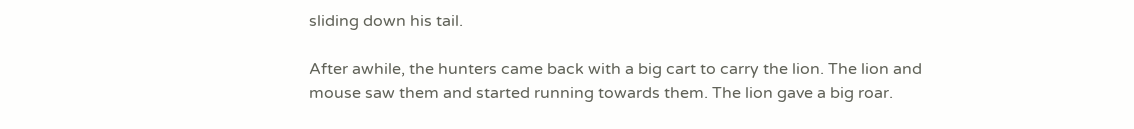sliding down his tail.

After awhile, the hunters came back with a big cart to carry the lion. The lion and mouse saw them and started running towards them. The lion gave a big roar.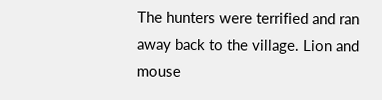The hunters were terrified and ran away back to the village. Lion and mouse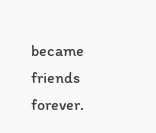became friends forever.